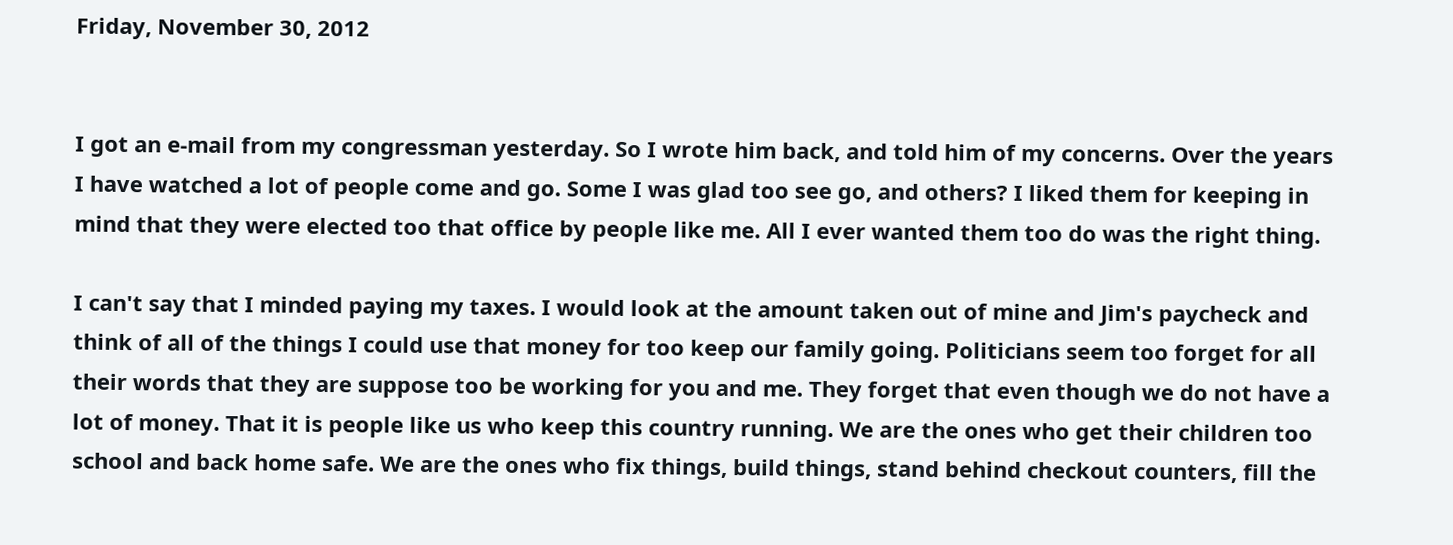Friday, November 30, 2012


I got an e-mail from my congressman yesterday. So I wrote him back, and told him of my concerns. Over the years I have watched a lot of people come and go. Some I was glad too see go, and others? I liked them for keeping in mind that they were elected too that office by people like me. All I ever wanted them too do was the right thing.

I can't say that I minded paying my taxes. I would look at the amount taken out of mine and Jim's paycheck and think of all of the things I could use that money for too keep our family going. Politicians seem too forget for all their words that they are suppose too be working for you and me. They forget that even though we do not have a lot of money. That it is people like us who keep this country running. We are the ones who get their children too school and back home safe. We are the ones who fix things, build things, stand behind checkout counters, fill the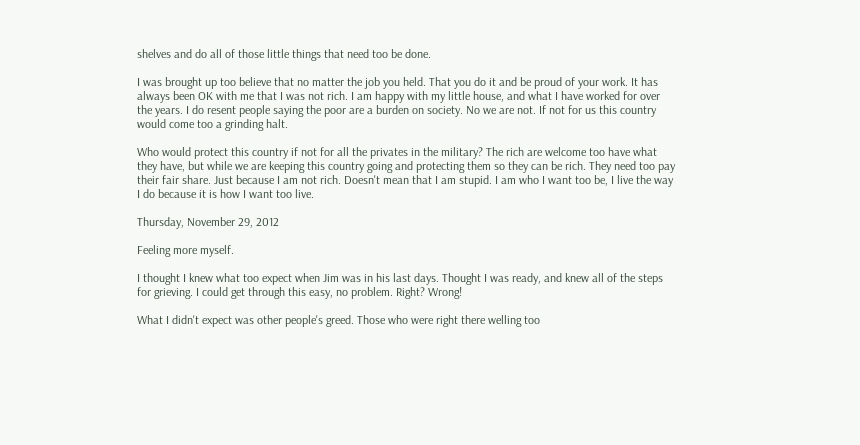shelves and do all of those little things that need too be done.

I was brought up too believe that no matter the job you held. That you do it and be proud of your work. It has always been OK with me that I was not rich. I am happy with my little house, and what I have worked for over the years. I do resent people saying the poor are a burden on society. No we are not. If not for us this country would come too a grinding halt.

Who would protect this country if not for all the privates in the military? The rich are welcome too have what they have, but while we are keeping this country going and protecting them so they can be rich. They need too pay their fair share. Just because I am not rich. Doesn't mean that I am stupid. I am who I want too be, I live the way I do because it is how I want too live.

Thursday, November 29, 2012

Feeling more myself.

I thought I knew what too expect when Jim was in his last days. Thought I was ready, and knew all of the steps for grieving. I could get through this easy, no problem. Right? Wrong!

What I didn't expect was other people's greed. Those who were right there welling too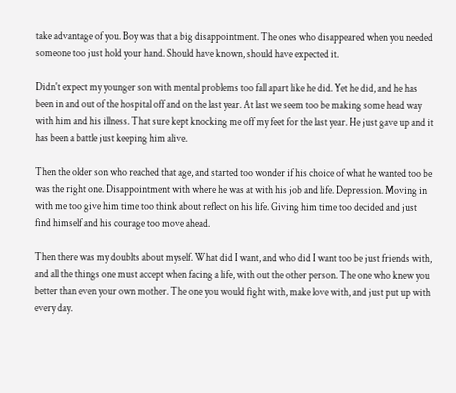take advantage of you. Boy was that a big disappointment. The ones who disappeared when you needed someone too just hold your hand. Should have known, should have expected it.

Didn't expect my younger son with mental problems too fall apart like he did. Yet he did, and he has been in and out of the hospital off and on the last year. At last we seem too be making some head way with him and his illness. That sure kept knocking me off my feet for the last year. He just gave up and it has been a battle just keeping him alive.

Then the older son who reached that age, and started too wonder if his choice of what he wanted too be was the right one. Disappointment with where he was at with his job and life. Depression. Moving in with me too give him time too think about reflect on his life. Giving him time too decided and just find himself and his courage too move ahead.

Then there was my doublts about myself. What did I want, and who did I want too be just friends with, and all the things one must accept when facing a life, with out the other person. The one who knew you better than even your own mother. The one you would fight with, make love with, and just put up with every day.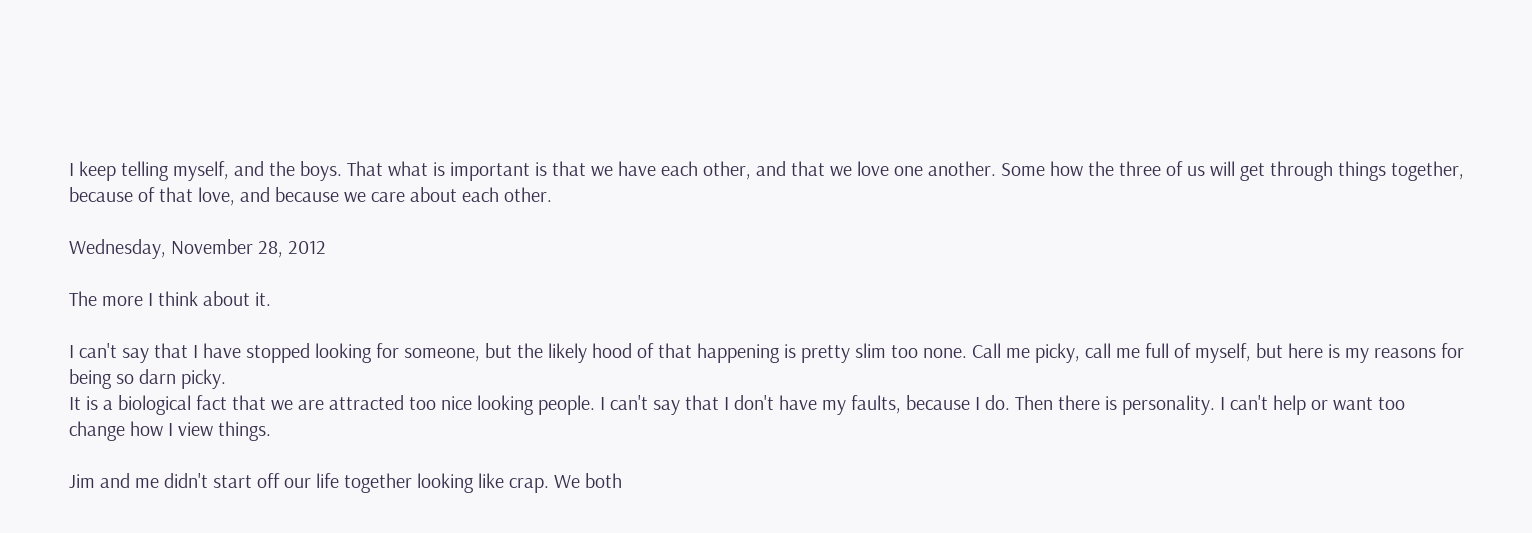I keep telling myself, and the boys. That what is important is that we have each other, and that we love one another. Some how the three of us will get through things together, because of that love, and because we care about each other.

Wednesday, November 28, 2012

The more I think about it.

I can't say that I have stopped looking for someone, but the likely hood of that happening is pretty slim too none. Call me picky, call me full of myself, but here is my reasons for being so darn picky.
It is a biological fact that we are attracted too nice looking people. I can't say that I don't have my faults, because I do. Then there is personality. I can't help or want too change how I view things.

Jim and me didn't start off our life together looking like crap. We both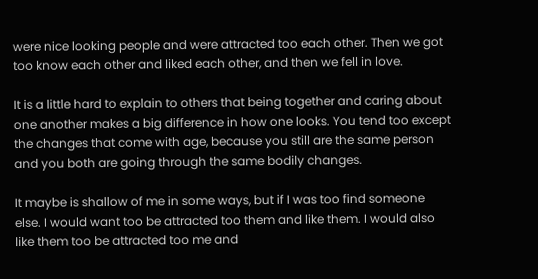were nice looking people and were attracted too each other. Then we got too know each other and liked each other, and then we fell in love.

It is a little hard to explain to others that being together and caring about one another makes a big difference in how one looks. You tend too except the changes that come with age, because you still are the same person and you both are going through the same bodily changes.

It maybe is shallow of me in some ways, but if I was too find someone else. I would want too be attracted too them and like them. I would also like them too be attracted too me and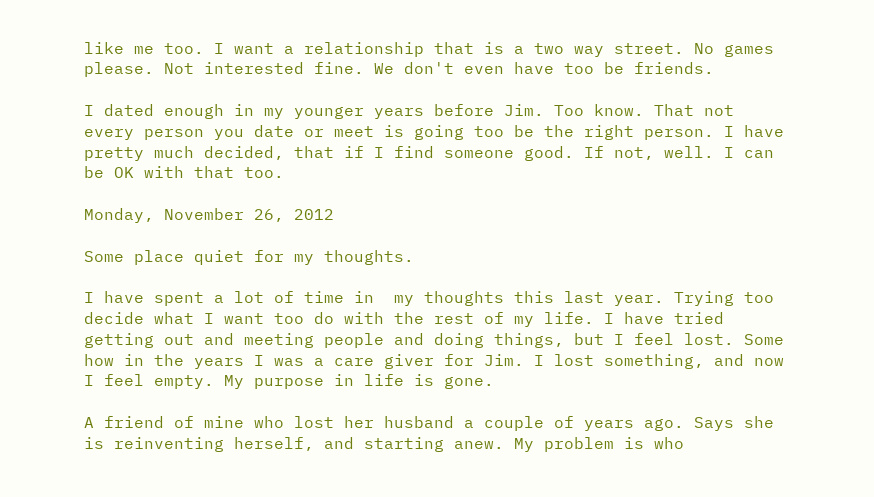like me too. I want a relationship that is a two way street. No games please. Not interested fine. We don't even have too be friends.

I dated enough in my younger years before Jim. Too know. That not every person you date or meet is going too be the right person. I have pretty much decided, that if I find someone good. If not, well. I can be OK with that too.

Monday, November 26, 2012

Some place quiet for my thoughts.

I have spent a lot of time in  my thoughts this last year. Trying too decide what I want too do with the rest of my life. I have tried getting out and meeting people and doing things, but I feel lost. Some how in the years I was a care giver for Jim. I lost something, and now I feel empty. My purpose in life is gone.

A friend of mine who lost her husband a couple of years ago. Says she is reinventing herself, and starting anew. My problem is who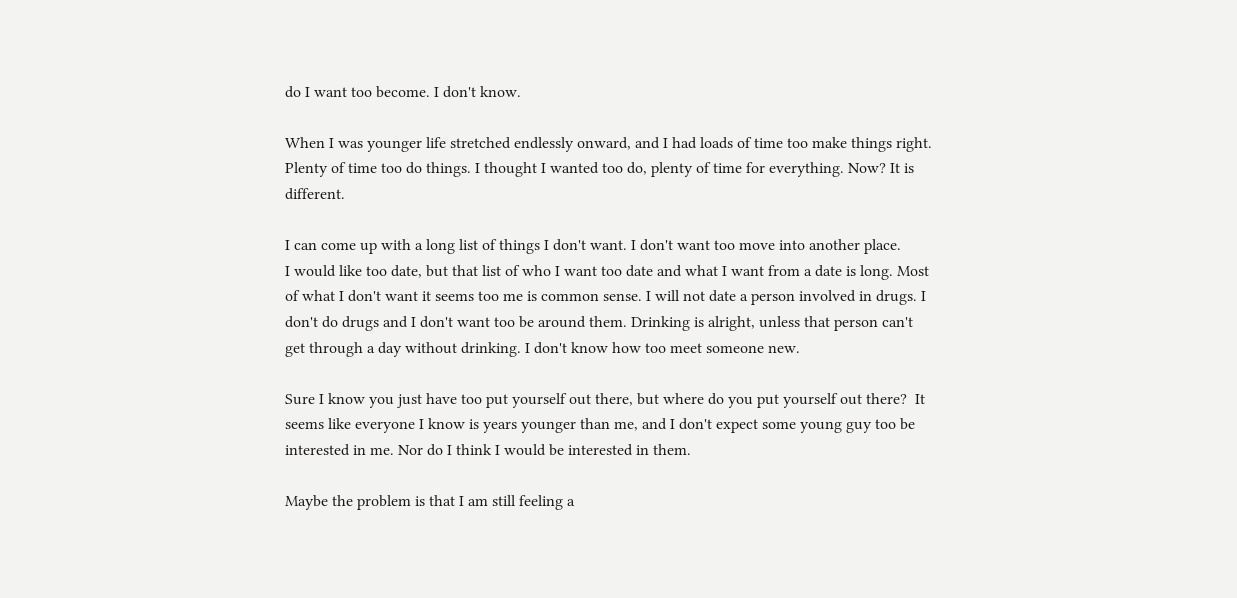do I want too become. I don't know.

When I was younger life stretched endlessly onward, and I had loads of time too make things right. Plenty of time too do things. I thought I wanted too do, plenty of time for everything. Now? It is different.

I can come up with a long list of things I don't want. I don't want too move into another place.
I would like too date, but that list of who I want too date and what I want from a date is long. Most of what I don't want it seems too me is common sense. I will not date a person involved in drugs. I don't do drugs and I don't want too be around them. Drinking is alright, unless that person can't get through a day without drinking. I don't know how too meet someone new.

Sure I know you just have too put yourself out there, but where do you put yourself out there?  It seems like everyone I know is years younger than me, and I don't expect some young guy too be interested in me. Nor do I think I would be interested in them.

Maybe the problem is that I am still feeling a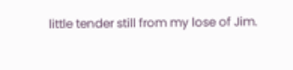little tender still from my lose of Jim.